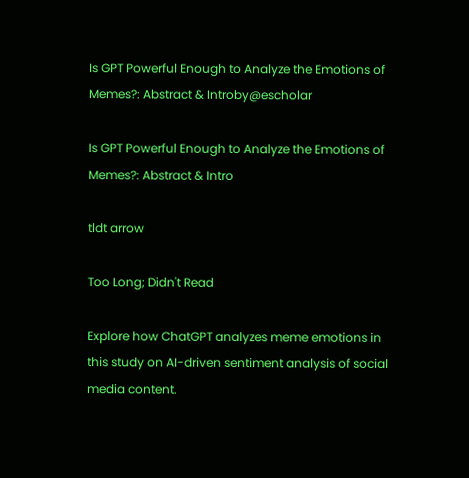Is GPT Powerful Enough to Analyze the Emotions of Memes?: Abstract & Introby@escholar

Is GPT Powerful Enough to Analyze the Emotions of Memes?: Abstract & Intro

tldt arrow

Too Long; Didn't Read

Explore how ChatGPT analyzes meme emotions in this study on AI-driven sentiment analysis of social media content.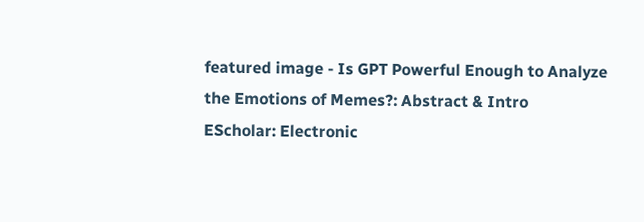featured image - Is GPT Powerful Enough to Analyze the Emotions of Memes?: Abstract & Intro
EScholar: Electronic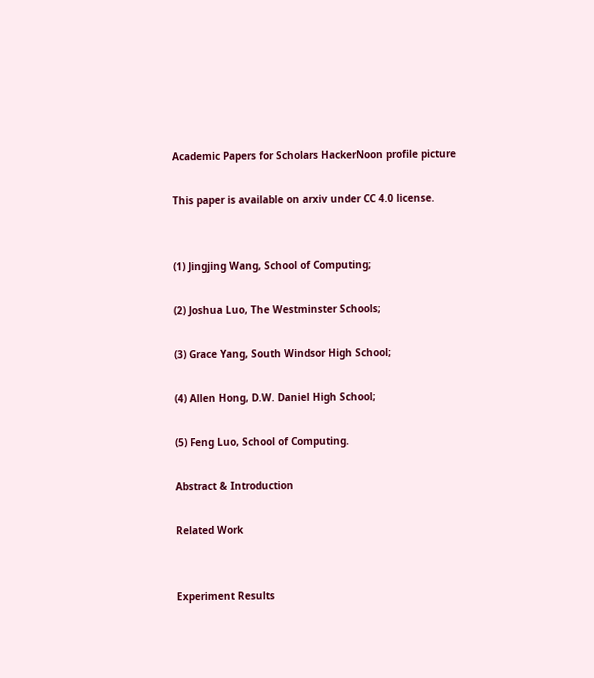Academic Papers for Scholars HackerNoon profile picture

This paper is available on arxiv under CC 4.0 license.


(1) Jingjing Wang, School of Computing;

(2) Joshua Luo, The Westminster Schools;

(3) Grace Yang, South Windsor High School;

(4) Allen Hong, D.W. Daniel High School;

(5) Feng Luo, School of Computing.

Abstract & Introduction

Related Work


Experiment Results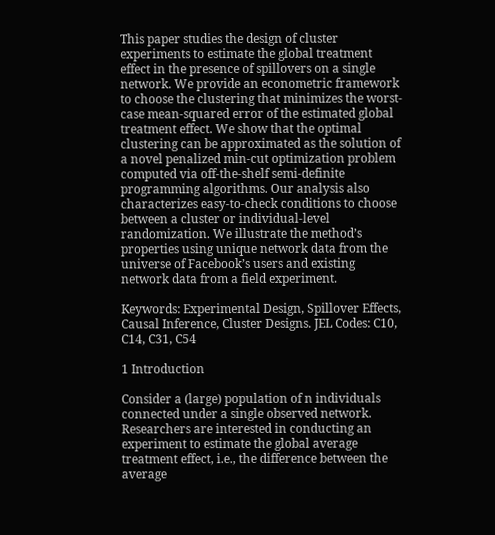This paper studies the design of cluster experiments to estimate the global treatment effect in the presence of spillovers on a single network. We provide an econometric framework to choose the clustering that minimizes the worst-case mean-squared error of the estimated global treatment effect. We show that the optimal clustering can be approximated as the solution of a novel penalized min-cut optimization problem computed via off-the-shelf semi-definite programming algorithms. Our analysis also characterizes easy-to-check conditions to choose between a cluster or individual-level randomization. We illustrate the method’s properties using unique network data from the universe of Facebook’s users and existing network data from a field experiment.

Keywords: Experimental Design, Spillover Effects, Causal Inference, Cluster Designs. JEL Codes: C10, C14, C31, C54

1 Introduction

Consider a (large) population of n individuals connected under a single observed network. Researchers are interested in conducting an experiment to estimate the global average treatment effect, i.e., the difference between the average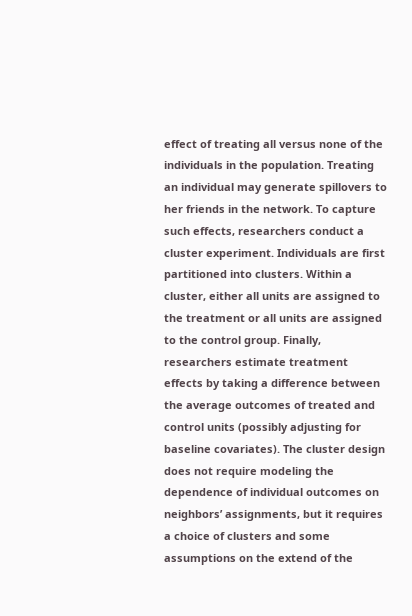effect of treating all versus none of the individuals in the population. Treating an individual may generate spillovers to her friends in the network. To capture such effects, researchers conduct a cluster experiment. Individuals are first partitioned into clusters. Within a cluster, either all units are assigned to the treatment or all units are assigned to the control group. Finally, researchers estimate treatment effects by taking a difference between the average outcomes of treated and control units (possibly adjusting for baseline covariates). The cluster design does not require modeling the dependence of individual outcomes on neighbors’ assignments, but it requires a choice of clusters and some assumptions on the extend of the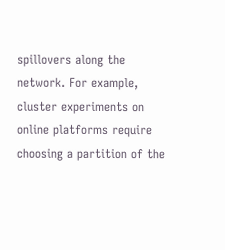spillovers along the network. For example, cluster experiments on online platforms require choosing a partition of the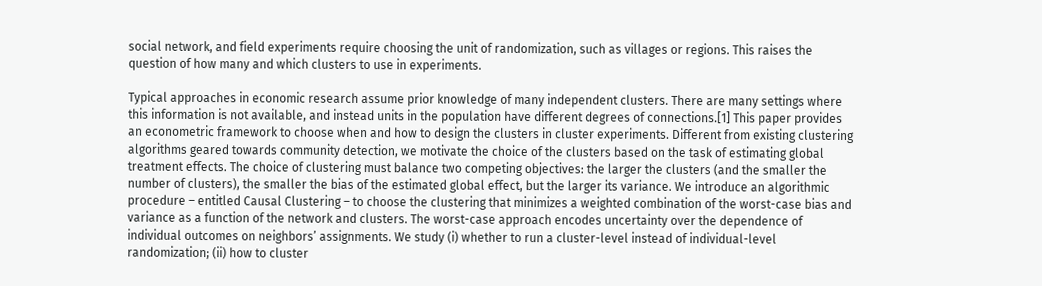social network, and field experiments require choosing the unit of randomization, such as villages or regions. This raises the question of how many and which clusters to use in experiments.

Typical approaches in economic research assume prior knowledge of many independent clusters. There are many settings where this information is not available, and instead units in the population have different degrees of connections.[1] This paper provides an econometric framework to choose when and how to design the clusters in cluster experiments. Different from existing clustering algorithms geared towards community detection, we motivate the choice of the clusters based on the task of estimating global treatment effects. The choice of clustering must balance two competing objectives: the larger the clusters (and the smaller the number of clusters), the smaller the bias of the estimated global effect, but the larger its variance. We introduce an algorithmic procedure – entitled Causal Clustering – to choose the clustering that minimizes a weighted combination of the worst-case bias and variance as a function of the network and clusters. The worst-case approach encodes uncertainty over the dependence of individual outcomes on neighbors’ assignments. We study (i) whether to run a cluster-level instead of individual-level randomization; (ii) how to cluster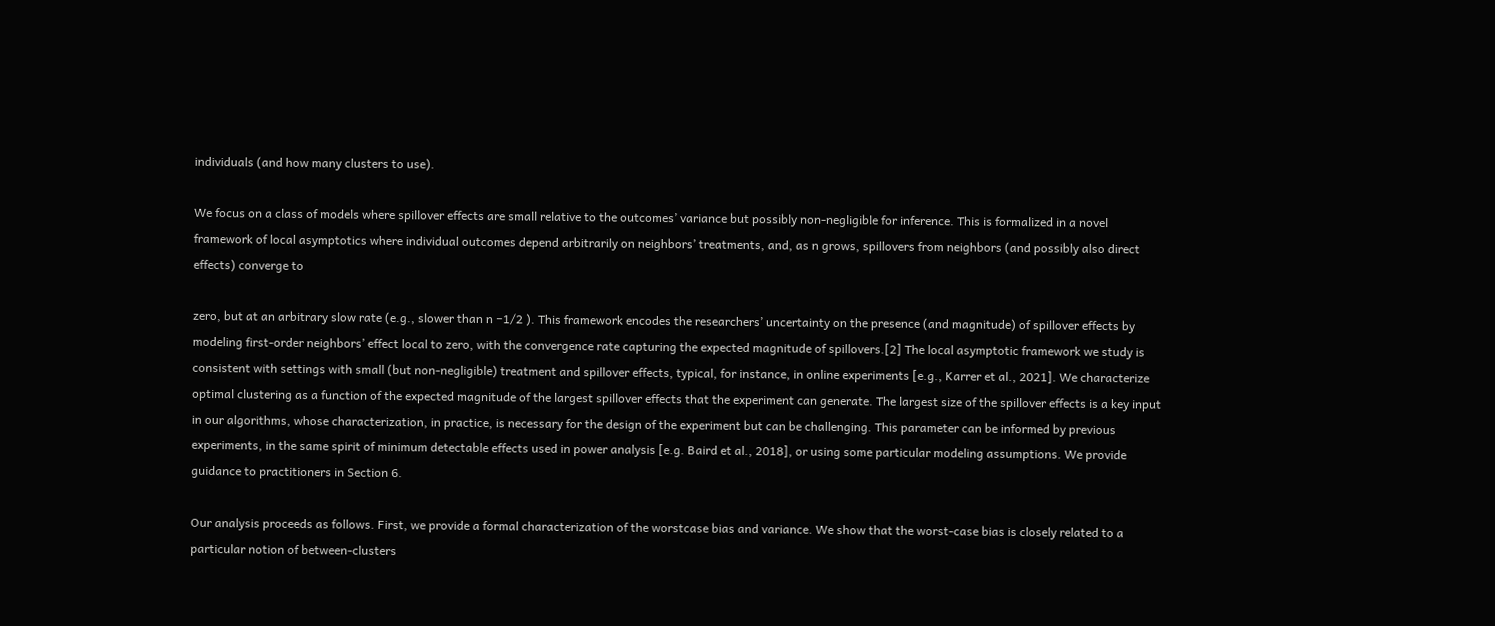individuals (and how many clusters to use).

We focus on a class of models where spillover effects are small relative to the outcomes’ variance but possibly non-negligible for inference. This is formalized in a novel framework of local asymptotics where individual outcomes depend arbitrarily on neighbors’ treatments, and, as n grows, spillovers from neighbors (and possibly also direct effects) converge to

zero, but at an arbitrary slow rate (e.g., slower than n −1/2 ). This framework encodes the researchers’ uncertainty on the presence (and magnitude) of spillover effects by modeling first-order neighbors’ effect local to zero, with the convergence rate capturing the expected magnitude of spillovers.[2] The local asymptotic framework we study is consistent with settings with small (but non-negligible) treatment and spillover effects, typical, for instance, in online experiments [e.g., Karrer et al., 2021]. We characterize optimal clustering as a function of the expected magnitude of the largest spillover effects that the experiment can generate. The largest size of the spillover effects is a key input in our algorithms, whose characterization, in practice, is necessary for the design of the experiment but can be challenging. This parameter can be informed by previous experiments, in the same spirit of minimum detectable effects used in power analysis [e.g. Baird et al., 2018], or using some particular modeling assumptions. We provide guidance to practitioners in Section 6.

Our analysis proceeds as follows. First, we provide a formal characterization of the worstcase bias and variance. We show that the worst-case bias is closely related to a particular notion of between-clusters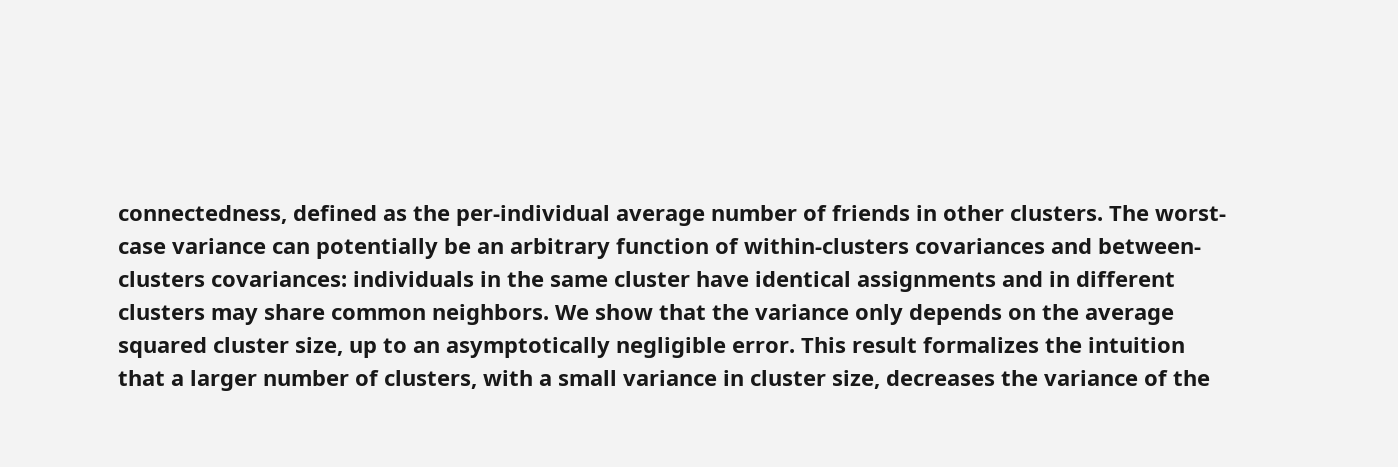connectedness, defined as the per-individual average number of friends in other clusters. The worst-case variance can potentially be an arbitrary function of within-clusters covariances and between-clusters covariances: individuals in the same cluster have identical assignments and in different clusters may share common neighbors. We show that the variance only depends on the average squared cluster size, up to an asymptotically negligible error. This result formalizes the intuition that a larger number of clusters, with a small variance in cluster size, decreases the variance of the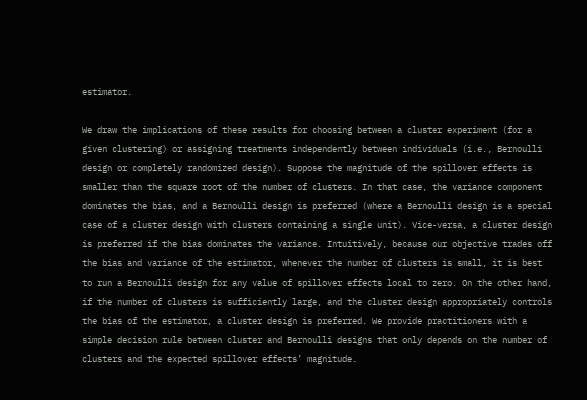estimator.

We draw the implications of these results for choosing between a cluster experiment (for a given clustering) or assigning treatments independently between individuals (i.e., Bernoulli design or completely randomized design). Suppose the magnitude of the spillover effects is smaller than the square root of the number of clusters. In that case, the variance component dominates the bias, and a Bernoulli design is preferred (where a Bernoulli design is a special case of a cluster design with clusters containing a single unit). Vice-versa, a cluster design is preferred if the bias dominates the variance. Intuitively, because our objective trades off the bias and variance of the estimator, whenever the number of clusters is small, it is best to run a Bernoulli design for any value of spillover effects local to zero. On the other hand, if the number of clusters is sufficiently large, and the cluster design appropriately controls the bias of the estimator, a cluster design is preferred. We provide practitioners with a simple decision rule between cluster and Bernoulli designs that only depends on the number of clusters and the expected spillover effects’ magnitude.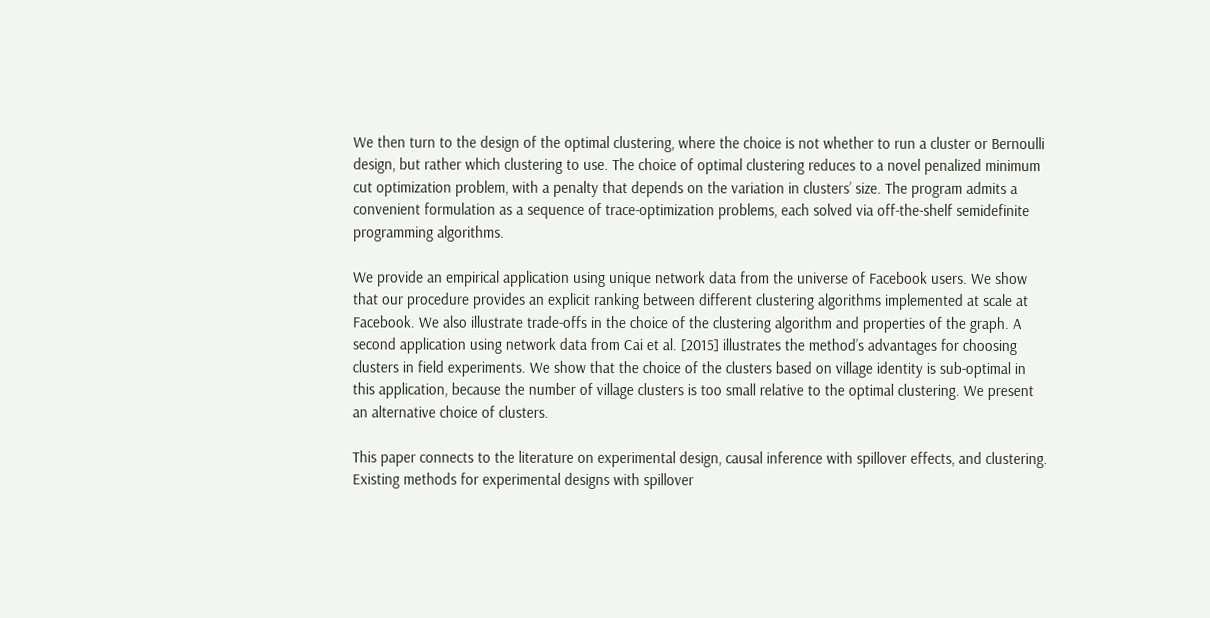We then turn to the design of the optimal clustering, where the choice is not whether to run a cluster or Bernoulli design, but rather which clustering to use. The choice of optimal clustering reduces to a novel penalized minimum cut optimization problem, with a penalty that depends on the variation in clusters’ size. The program admits a convenient formulation as a sequence of trace-optimization problems, each solved via off-the-shelf semidefinite programming algorithms.

We provide an empirical application using unique network data from the universe of Facebook users. We show that our procedure provides an explicit ranking between different clustering algorithms implemented at scale at Facebook. We also illustrate trade-offs in the choice of the clustering algorithm and properties of the graph. A second application using network data from Cai et al. [2015] illustrates the method’s advantages for choosing clusters in field experiments. We show that the choice of the clusters based on village identity is sub-optimal in this application, because the number of village clusters is too small relative to the optimal clustering. We present an alternative choice of clusters.

This paper connects to the literature on experimental design, causal inference with spillover effects, and clustering. Existing methods for experimental designs with spillover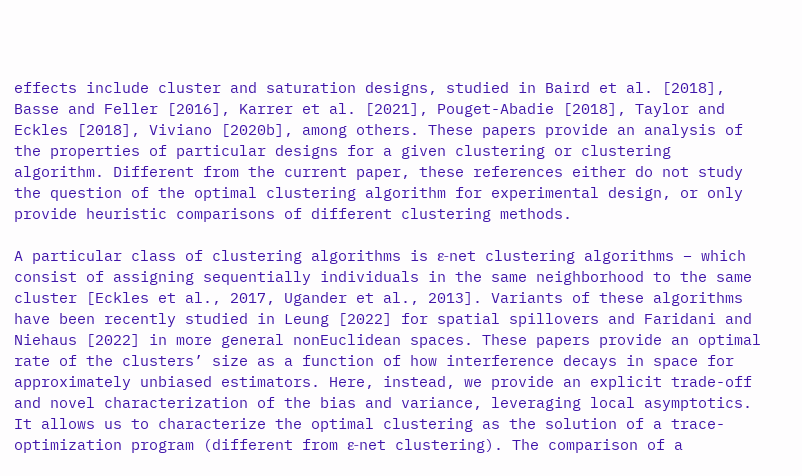effects include cluster and saturation designs, studied in Baird et al. [2018], Basse and Feller [2016], Karrer et al. [2021], Pouget-Abadie [2018], Taylor and Eckles [2018], Viviano [2020b], among others. These papers provide an analysis of the properties of particular designs for a given clustering or clustering algorithm. Different from the current paper, these references either do not study the question of the optimal clustering algorithm for experimental design, or only provide heuristic comparisons of different clustering methods.

A particular class of clustering algorithms is ε-net clustering algorithms – which consist of assigning sequentially individuals in the same neighborhood to the same cluster [Eckles et al., 2017, Ugander et al., 2013]. Variants of these algorithms have been recently studied in Leung [2022] for spatial spillovers and Faridani and Niehaus [2022] in more general nonEuclidean spaces. These papers provide an optimal rate of the clusters’ size as a function of how interference decays in space for approximately unbiased estimators. Here, instead, we provide an explicit trade-off and novel characterization of the bias and variance, leveraging local asymptotics. It allows us to characterize the optimal clustering as the solution of a trace-optimization program (different from ε-net clustering). The comparison of a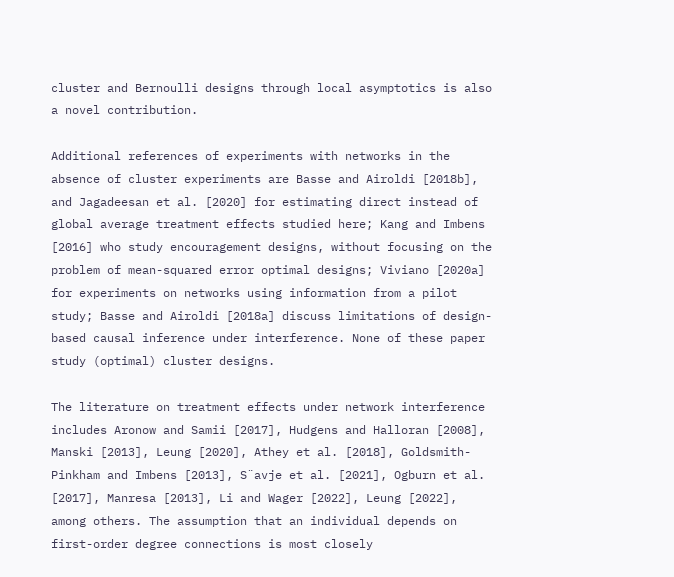cluster and Bernoulli designs through local asymptotics is also a novel contribution.

Additional references of experiments with networks in the absence of cluster experiments are Basse and Airoldi [2018b], and Jagadeesan et al. [2020] for estimating direct instead of global average treatment effects studied here; Kang and Imbens [2016] who study encouragement designs, without focusing on the problem of mean-squared error optimal designs; Viviano [2020a] for experiments on networks using information from a pilot study; Basse and Airoldi [2018a] discuss limitations of design-based causal inference under interference. None of these paper study (optimal) cluster designs.

The literature on treatment effects under network interference includes Aronow and Samii [2017], Hudgens and Halloran [2008], Manski [2013], Leung [2020], Athey et al. [2018], Goldsmith-Pinkham and Imbens [2013], S¨avje et al. [2021], Ogburn et al. [2017], Manresa [2013], Li and Wager [2022], Leung [2022], among others. The assumption that an individual depends on first-order degree connections is most closely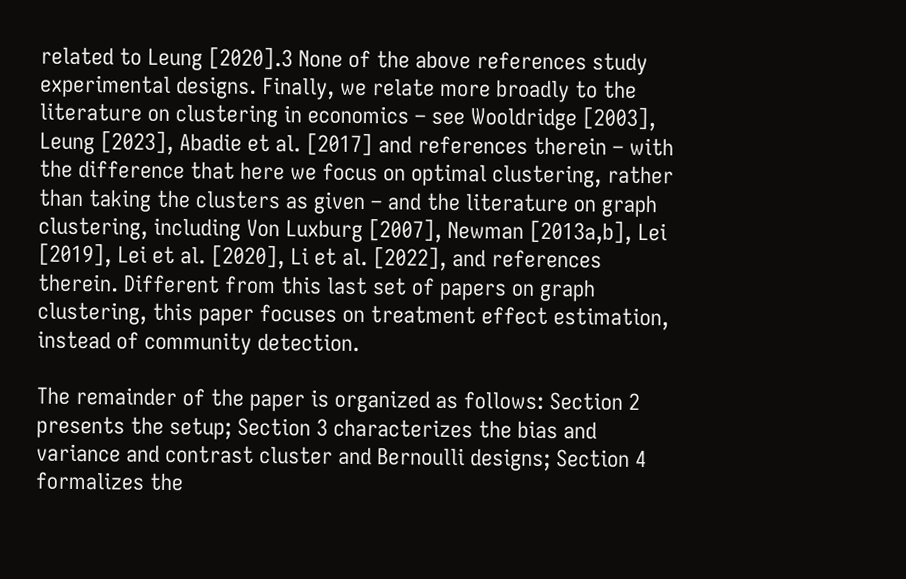related to Leung [2020].3 None of the above references study experimental designs. Finally, we relate more broadly to the literature on clustering in economics – see Wooldridge [2003], Leung [2023], Abadie et al. [2017] and references therein – with the difference that here we focus on optimal clustering, rather than taking the clusters as given – and the literature on graph clustering, including Von Luxburg [2007], Newman [2013a,b], Lei [2019], Lei et al. [2020], Li et al. [2022], and references therein. Different from this last set of papers on graph clustering, this paper focuses on treatment effect estimation, instead of community detection.

The remainder of the paper is organized as follows: Section 2 presents the setup; Section 3 characterizes the bias and variance and contrast cluster and Bernoulli designs; Section 4 formalizes the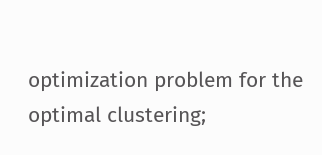optimization problem for the optimal clustering;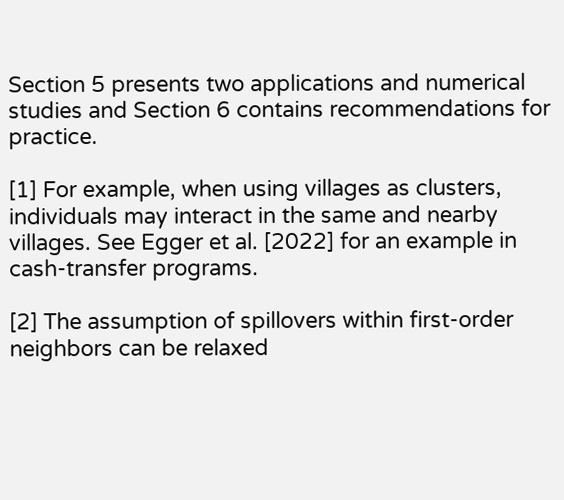Section 5 presents two applications and numerical studies and Section 6 contains recommendations for practice.

[1] For example, when using villages as clusters, individuals may interact in the same and nearby villages. See Egger et al. [2022] for an example in cash-transfer programs.

[2] The assumption of spillovers within first-order neighbors can be relaxed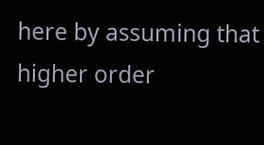here by assuming that higher order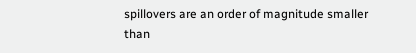spillovers are an order of magnitude smaller than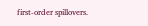first-order spillovers.